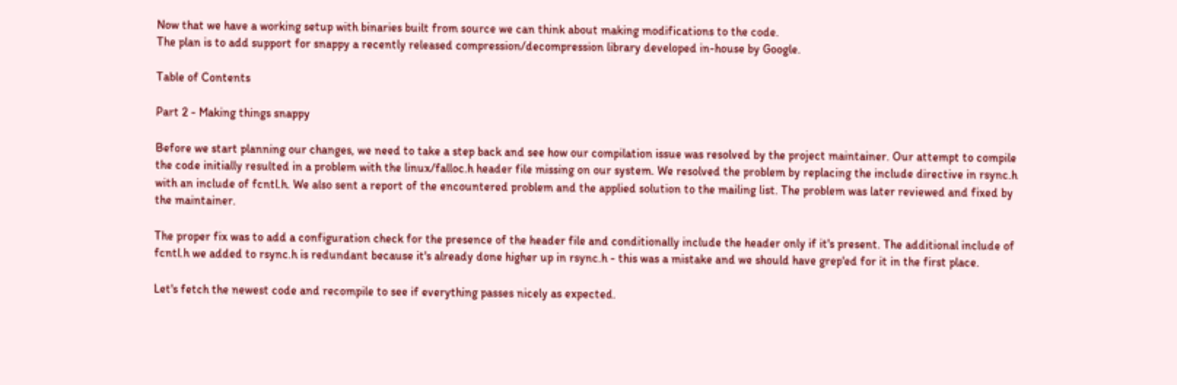Now that we have a working setup with binaries built from source we can think about making modifications to the code.
The plan is to add support for snappy a recently released compression/decompression library developed in-house by Google.

Table of Contents

Part 2 - Making things snappy

Before we start planning our changes, we need to take a step back and see how our compilation issue was resolved by the project maintainer. Our attempt to compile the code initially resulted in a problem with the linux/falloc.h header file missing on our system. We resolved the problem by replacing the include directive in rsync.h with an include of fcntl.h. We also sent a report of the encountered problem and the applied solution to the mailing list. The problem was later reviewed and fixed by the maintainer.

The proper fix was to add a configuration check for the presence of the header file and conditionally include the header only if it's present. The additional include of fcntl.h we added to rsync.h is redundant because it's already done higher up in rsync.h - this was a mistake and we should have grep'ed for it in the first place.

Let's fetch the newest code and recompile to see if everything passes nicely as expected.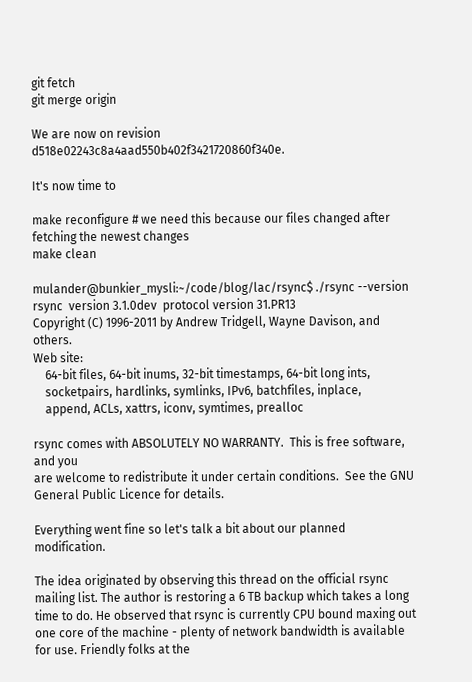git fetch
git merge origin

We are now on revision d518e02243c8a4aad550b402f3421720860f340e.

It's now time to

make reconfigure # we need this because our files changed after fetching the newest changes
make clean

mulander@bunkier_mysli:~/code/blog/lac/rsync$ ./rsync --version
rsync  version 3.1.0dev  protocol version 31.PR13
Copyright (C) 1996-2011 by Andrew Tridgell, Wayne Davison, and others.
Web site:
    64-bit files, 64-bit inums, 32-bit timestamps, 64-bit long ints,
    socketpairs, hardlinks, symlinks, IPv6, batchfiles, inplace,
    append, ACLs, xattrs, iconv, symtimes, prealloc

rsync comes with ABSOLUTELY NO WARRANTY.  This is free software, and you
are welcome to redistribute it under certain conditions.  See the GNU
General Public Licence for details.

Everything went fine so let's talk a bit about our planned modification.

The idea originated by observing this thread on the official rsync mailing list. The author is restoring a 6 TB backup which takes a long time to do. He observed that rsync is currently CPU bound maxing out one core of the machine - plenty of network bandwidth is available for use. Friendly folks at the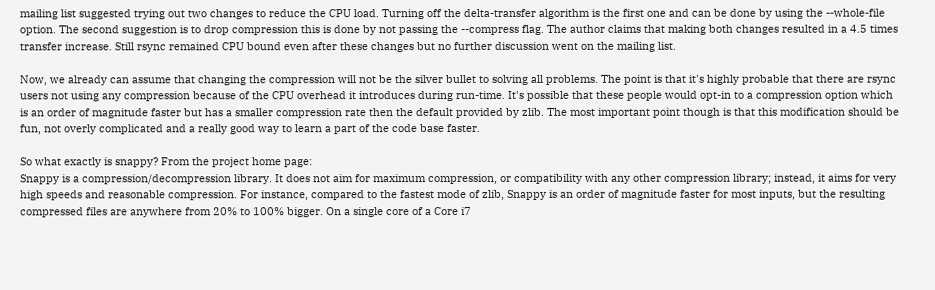mailing list suggested trying out two changes to reduce the CPU load. Turning off the delta-transfer algorithm is the first one and can be done by using the --whole-file option. The second suggestion is to drop compression this is done by not passing the --compress flag. The author claims that making both changes resulted in a 4.5 times transfer increase. Still rsync remained CPU bound even after these changes but no further discussion went on the mailing list.

Now, we already can assume that changing the compression will not be the silver bullet to solving all problems. The point is that it's highly probable that there are rsync users not using any compression because of the CPU overhead it introduces during run-time. It's possible that these people would opt-in to a compression option which is an order of magnitude faster but has a smaller compression rate then the default provided by zlib. The most important point though is that this modification should be fun, not overly complicated and a really good way to learn a part of the code base faster.

So what exactly is snappy? From the project home page:
Snappy is a compression/decompression library. It does not aim for maximum compression, or compatibility with any other compression library; instead, it aims for very high speeds and reasonable compression. For instance, compared to the fastest mode of zlib, Snappy is an order of magnitude faster for most inputs, but the resulting compressed files are anywhere from 20% to 100% bigger. On a single core of a Core i7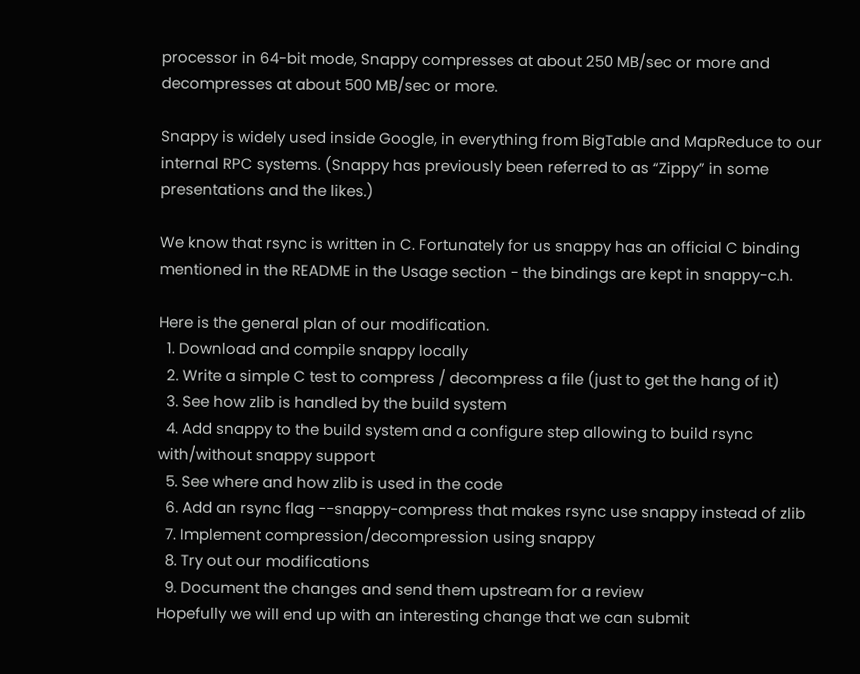processor in 64-bit mode, Snappy compresses at about 250 MB/sec or more and decompresses at about 500 MB/sec or more.

Snappy is widely used inside Google, in everything from BigTable and MapReduce to our internal RPC systems. (Snappy has previously been referred to as “Zippy” in some presentations and the likes.)

We know that rsync is written in C. Fortunately for us snappy has an official C binding mentioned in the README in the Usage section - the bindings are kept in snappy-c.h.

Here is the general plan of our modification.
  1. Download and compile snappy locally
  2. Write a simple C test to compress / decompress a file (just to get the hang of it)
  3. See how zlib is handled by the build system
  4. Add snappy to the build system and a configure step allowing to build rsync with/without snappy support
  5. See where and how zlib is used in the code
  6. Add an rsync flag --snappy-compress that makes rsync use snappy instead of zlib
  7. Implement compression/decompression using snappy
  8. Try out our modifications
  9. Document the changes and send them upstream for a review
Hopefully we will end up with an interesting change that we can submit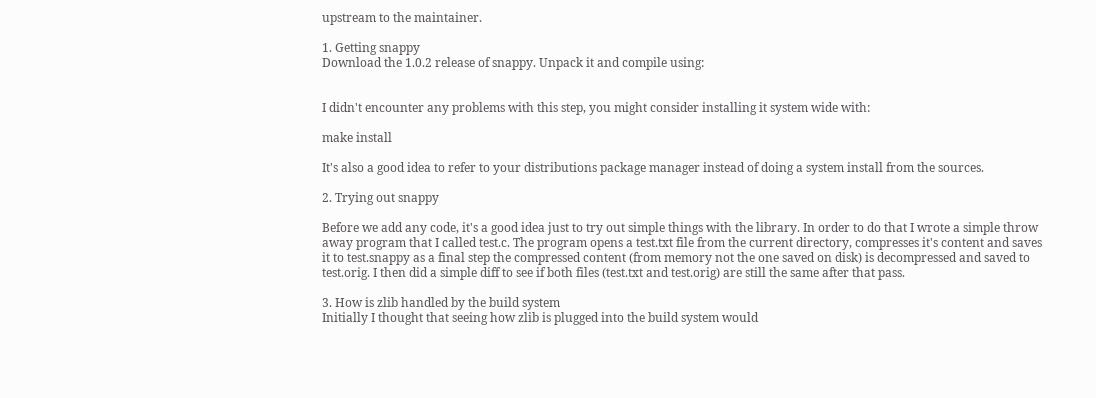upstream to the maintainer.

1. Getting snappy
Download the 1.0.2 release of snappy. Unpack it and compile using:


I didn't encounter any problems with this step, you might consider installing it system wide with:

make install

It's also a good idea to refer to your distributions package manager instead of doing a system install from the sources.

2. Trying out snappy

Before we add any code, it's a good idea just to try out simple things with the library. In order to do that I wrote a simple throw away program that I called test.c. The program opens a test.txt file from the current directory, compresses it's content and saves it to test.snappy as a final step the compressed content (from memory not the one saved on disk) is decompressed and saved to test.orig. I then did a simple diff to see if both files (test.txt and test.orig) are still the same after that pass.

3. How is zlib handled by the build system
Initially I thought that seeing how zlib is plugged into the build system would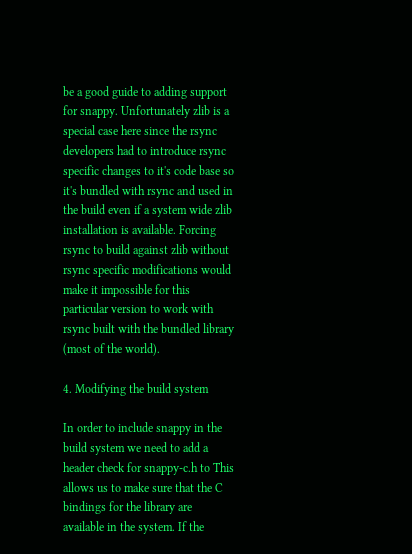be a good guide to adding support for snappy. Unfortunately zlib is a special case here since the rsync developers had to introduce rsync specific changes to it's code base so it's bundled with rsync and used in the build even if a system wide zlib installation is available. Forcing rsync to build against zlib without rsync specific modifications would make it impossible for this particular version to work with rsync built with the bundled library (most of the world).

4. Modifying the build system

In order to include snappy in the build system we need to add a header check for snappy-c.h to This allows us to make sure that the C bindings for the library are available in the system. If the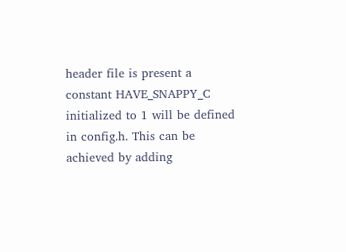header file is present a constant HAVE_SNAPPY_C initialized to 1 will be defined in config.h. This can be achieved by adding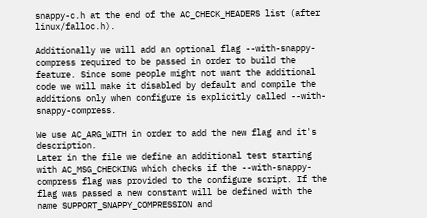snappy-c.h at the end of the AC_CHECK_HEADERS list (after linux/falloc.h).

Additionally we will add an optional flag --with-snappy-compress required to be passed in order to build the feature. Since some people might not want the additional code we will make it disabled by default and compile the additions only when configure is explicitly called --with-snappy-compress.

We use AC_ARG_WITH in order to add the new flag and it's description.
Later in the file we define an additional test starting with AC_MSG_CHECKING which checks if the --with-snappy-compress flag was provided to the configure script. If the flag was passed a new constant will be defined with the name SUPPORT_SNAPPY_COMPRESSION and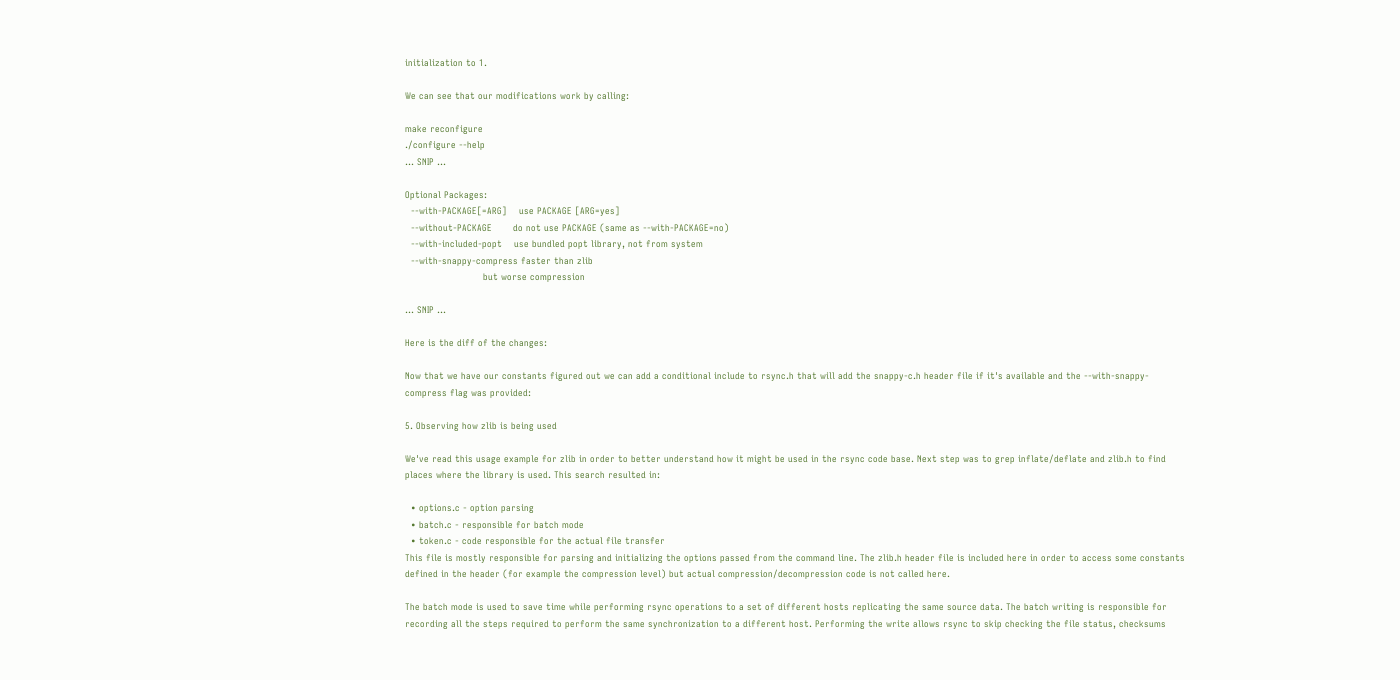initialization to 1.

We can see that our modifications work by calling:

make reconfigure
./configure --help
... SNIP ...

Optional Packages:
  --with-PACKAGE[=ARG]    use PACKAGE [ARG=yes]
  --without-PACKAGE       do not use PACKAGE (same as --with-PACKAGE=no)
  --with-included-popt    use bundled popt library, not from system
  --with-snappy-compress faster than zlib
                          but worse compression

... SNIP ...

Here is the diff of the changes:

Now that we have our constants figured out we can add a conditional include to rsync.h that will add the snappy-c.h header file if it's available and the --with-snappy-compress flag was provided:

5. Observing how zlib is being used

We've read this usage example for zlib in order to better understand how it might be used in the rsync code base. Next step was to grep inflate/deflate and zlib.h to find places where the library is used. This search resulted in:

  • options.c - option parsing
  • batch.c - responsible for batch mode
  • token.c - code responsible for the actual file transfer
This file is mostly responsible for parsing and initializing the options passed from the command line. The zlib.h header file is included here in order to access some constants defined in the header (for example the compression level) but actual compression/decompression code is not called here.

The batch mode is used to save time while performing rsync operations to a set of different hosts replicating the same source data. The batch writing is responsible for recording all the steps required to perform the same synchronization to a different host. Performing the write allows rsync to skip checking the file status, checksums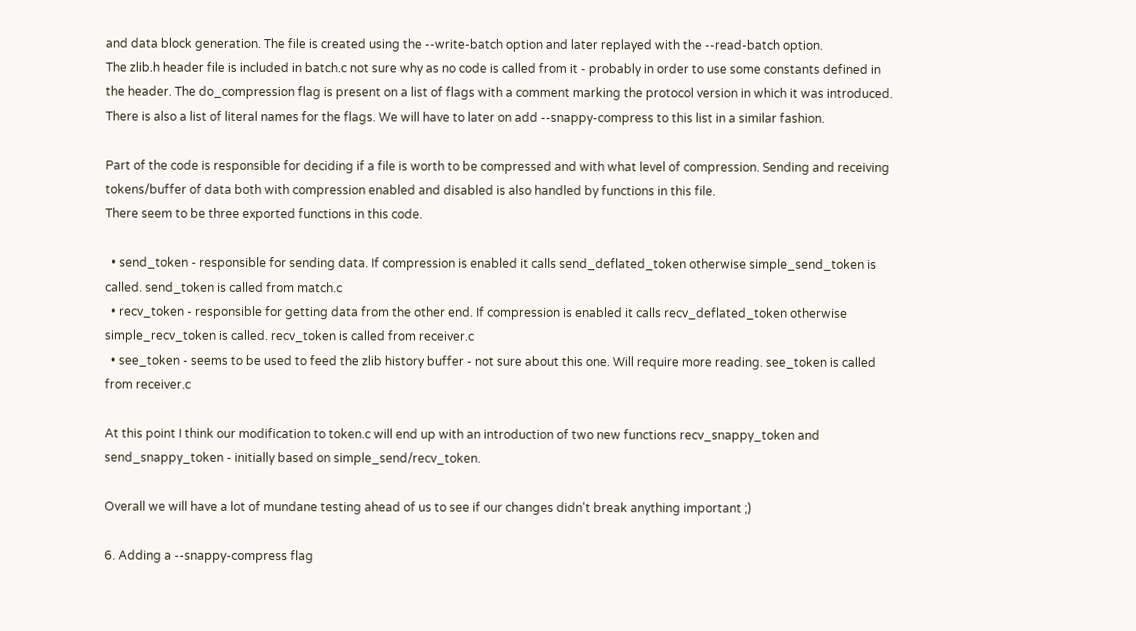and data block generation. The file is created using the --write-batch option and later replayed with the --read-batch option.
The zlib.h header file is included in batch.c not sure why as no code is called from it - probably in order to use some constants defined in the header. The do_compression flag is present on a list of flags with a comment marking the protocol version in which it was introduced. There is also a list of literal names for the flags. We will have to later on add --snappy-compress to this list in a similar fashion.

Part of the code is responsible for deciding if a file is worth to be compressed and with what level of compression. Sending and receiving tokens/buffer of data both with compression enabled and disabled is also handled by functions in this file.
There seem to be three exported functions in this code.

  • send_token - responsible for sending data. If compression is enabled it calls send_deflated_token otherwise simple_send_token is called. send_token is called from match.c
  • recv_token - responsible for getting data from the other end. If compression is enabled it calls recv_deflated_token otherwise simple_recv_token is called. recv_token is called from receiver.c
  • see_token - seems to be used to feed the zlib history buffer - not sure about this one. Will require more reading. see_token is called from receiver.c

At this point I think our modification to token.c will end up with an introduction of two new functions recv_snappy_token and send_snappy_token - initially based on simple_send/recv_token.

Overall we will have a lot of mundane testing ahead of us to see if our changes didn't break anything important ;)

6. Adding a --snappy-compress flag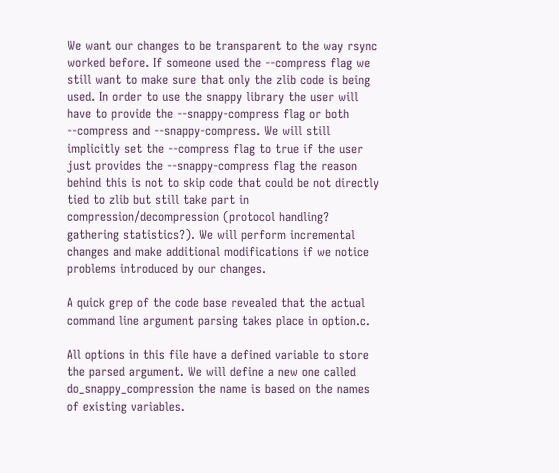We want our changes to be transparent to the way rsync worked before. If someone used the --compress flag we still want to make sure that only the zlib code is being used. In order to use the snappy library the user will have to provide the --snappy-compress flag or both --compress and --snappy-compress. We will still implicitly set the --compress flag to true if the user just provides the --snappy-compress flag the reason behind this is not to skip code that could be not directly tied to zlib but still take part in compression/decompression (protocol handling? gathering statistics?). We will perform incremental changes and make additional modifications if we notice problems introduced by our changes.

A quick grep of the code base revealed that the actual command line argument parsing takes place in option.c.

All options in this file have a defined variable to store the parsed argument. We will define a new one called do_snappy_compression the name is based on the names of existing variables.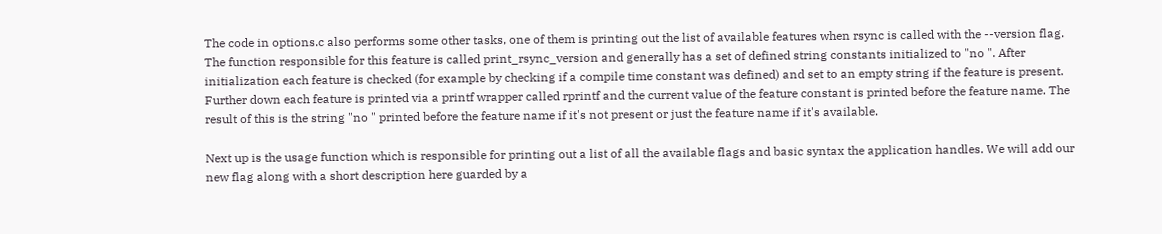The code in options.c also performs some other tasks, one of them is printing out the list of available features when rsync is called with the --version flag. The function responsible for this feature is called print_rsync_version and generally has a set of defined string constants initialized to "no ". After initialization each feature is checked (for example by checking if a compile time constant was defined) and set to an empty string if the feature is present. Further down each feature is printed via a printf wrapper called rprintf and the current value of the feature constant is printed before the feature name. The result of this is the string "no " printed before the feature name if it's not present or just the feature name if it's available.

Next up is the usage function which is responsible for printing out a list of all the available flags and basic syntax the application handles. We will add our new flag along with a short description here guarded by a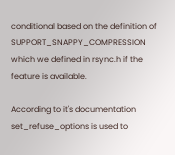conditional based on the definition of SUPPORT_SNAPPY_COMPRESSION which we defined in rsync.h if the feature is available.

According to it's documentation set_refuse_options is used to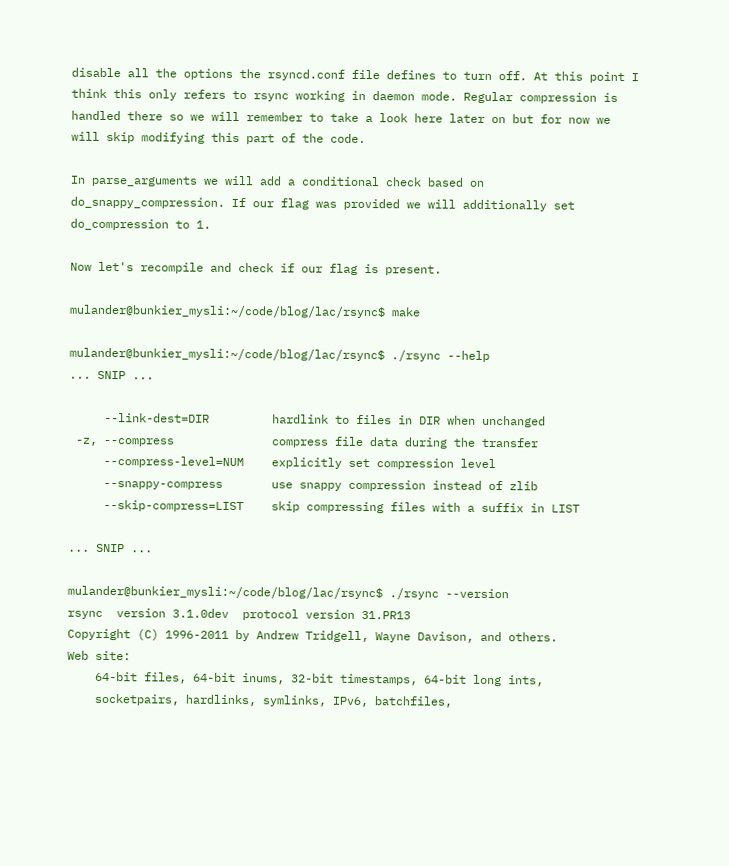disable all the options the rsyncd.conf file defines to turn off. At this point I think this only refers to rsync working in daemon mode. Regular compression is handled there so we will remember to take a look here later on but for now we will skip modifying this part of the code.

In parse_arguments we will add a conditional check based on do_snappy_compression. If our flag was provided we will additionally set do_compression to 1.

Now let's recompile and check if our flag is present.

mulander@bunkier_mysli:~/code/blog/lac/rsync$ make

mulander@bunkier_mysli:~/code/blog/lac/rsync$ ./rsync --help
... SNIP ...

     --link-dest=DIR         hardlink to files in DIR when unchanged
 -z, --compress              compress file data during the transfer
     --compress-level=NUM    explicitly set compression level
     --snappy-compress       use snappy compression instead of zlib
     --skip-compress=LIST    skip compressing files with a suffix in LIST

... SNIP ...

mulander@bunkier_mysli:~/code/blog/lac/rsync$ ./rsync --version
rsync  version 3.1.0dev  protocol version 31.PR13
Copyright (C) 1996-2011 by Andrew Tridgell, Wayne Davison, and others.
Web site:
    64-bit files, 64-bit inums, 32-bit timestamps, 64-bit long ints,
    socketpairs, hardlinks, symlinks, IPv6, batchfiles,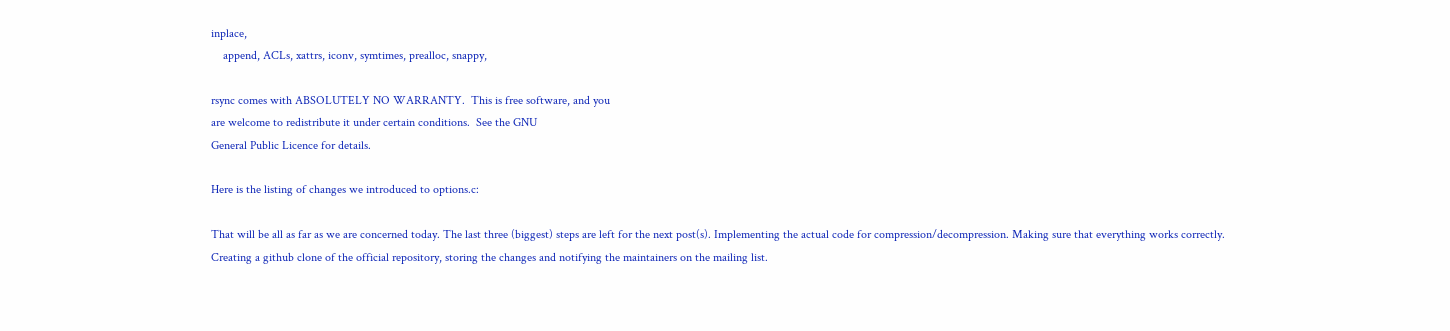inplace,
    append, ACLs, xattrs, iconv, symtimes, prealloc, snappy,

rsync comes with ABSOLUTELY NO WARRANTY.  This is free software, and you
are welcome to redistribute it under certain conditions.  See the GNU
General Public Licence for details.

Here is the listing of changes we introduced to options.c:

That will be all as far as we are concerned today. The last three (biggest) steps are left for the next post(s). Implementing the actual code for compression/decompression. Making sure that everything works correctly. Creating a github clone of the official repository, storing the changes and notifying the maintainers on the mailing list.